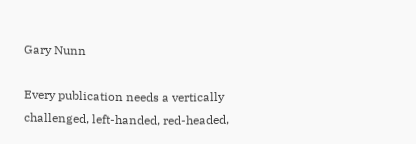Gary Nunn

Every publication needs a vertically challenged, left-handed, red-headed,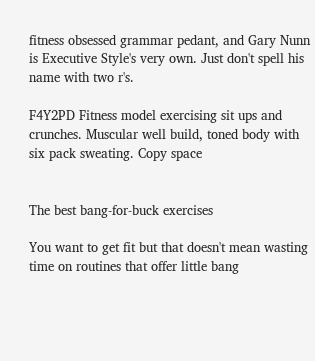fitness obsessed grammar pedant, and Gary Nunn is Executive Style's very own. Just don't spell his name with two r's.

F4Y2PD Fitness model exercising sit ups and crunches. Muscular well build, toned body with six pack sweating. Copy space


The best bang-for-buck exercises

You want to get fit but that doesn't mean wasting time on routines that offer little bang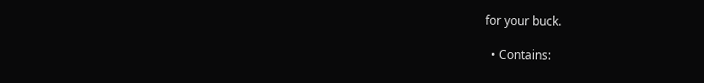for your buck.

  • Contains: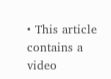• This article contains a video